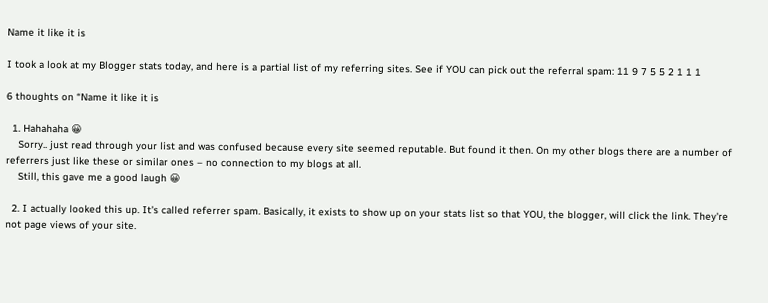Name it like it is

I took a look at my Blogger stats today, and here is a partial list of my referring sites. See if YOU can pick out the referral spam: 11 9 7 5 5 2 1 1 1

6 thoughts on “Name it like it is

  1. Hahahaha 😀
    Sorry.. just read through your list and was confused because every site seemed reputable. But found it then. On my other blogs there are a number of referrers just like these or similar ones – no connection to my blogs at all.
    Still, this gave me a good laugh 😀

  2. I actually looked this up. It's called referrer spam. Basically, it exists to show up on your stats list so that YOU, the blogger, will click the link. They're not page views of your site.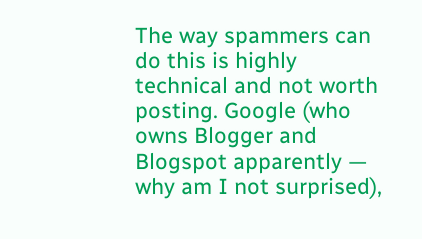The way spammers can do this is highly technical and not worth posting. Google (who owns Blogger and Blogspot apparently — why am I not surprised),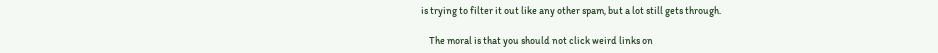is trying to filter it out like any other spam, but a lot still gets through.

    The moral is that you should not click weird links on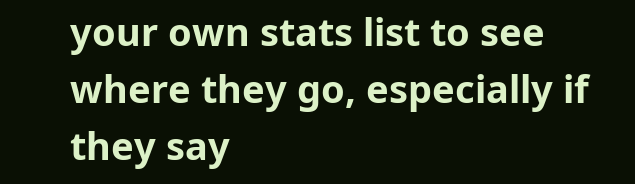your own stats list to see where they go, especially if they say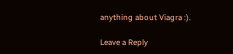anything about Viagra :).

Leave a Reply